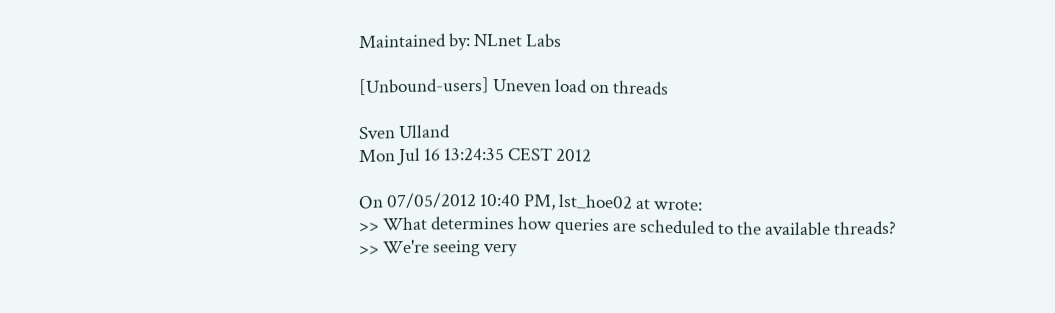Maintained by: NLnet Labs

[Unbound-users] Uneven load on threads

Sven Ulland
Mon Jul 16 13:24:35 CEST 2012

On 07/05/2012 10:40 PM, lst_hoe02 at wrote:
>> What determines how queries are scheduled to the available threads?
>> We're seeing very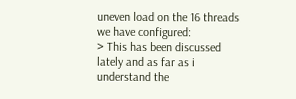uneven load on the 16 threads we have configured:
> This has been discussed lately and as far as i understand the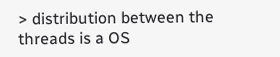> distribution between the threads is a OS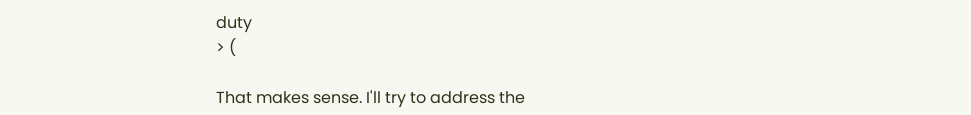duty
> (

That makes sense. I'll try to address the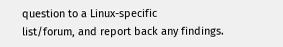question to a Linux-specific
list/forum, and report back any findings.